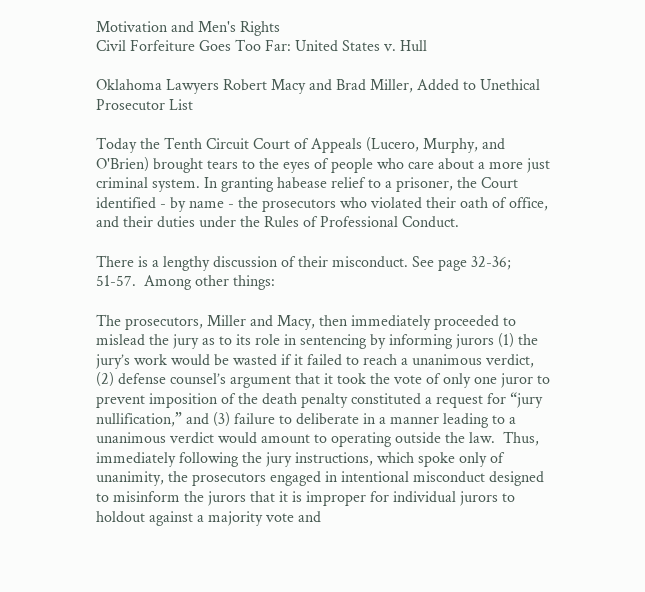Motivation and Men's Rights
Civil Forfeiture Goes Too Far: United States v. Hull

Oklahoma Lawyers Robert Macy and Brad Miller, Added to Unethical Prosecutor List

Today the Tenth Circuit Court of Appeals (Lucero, Murphy, and O'Brien) brought tears to the eyes of people who care about a more just criminal system. In granting habease relief to a prisoner, the Court identified - by name - the prosecutors who violated their oath of office, and their duties under the Rules of Professional Conduct.

There is a lengthy discussion of their misconduct. See page 32-36; 51-57.  Among other things:

The prosecutors, Miller and Macy, then immediately proceeded to mislead the jury as to its role in sentencing by informing jurors (1) the jury’s work would be wasted if it failed to reach a unanimous verdict, (2) defense counsel’s argument that it took the vote of only one juror to prevent imposition of the death penalty constituted a request for “jury nullification,” and (3) failure to deliberate in a manner leading to a unanimous verdict would amount to operating outside the law.  Thus, immediately following the jury instructions, which spoke only of unanimity, the prosecutors engaged in intentional misconduct designed to misinform the jurors that it is improper for individual jurors to holdout against a majority vote and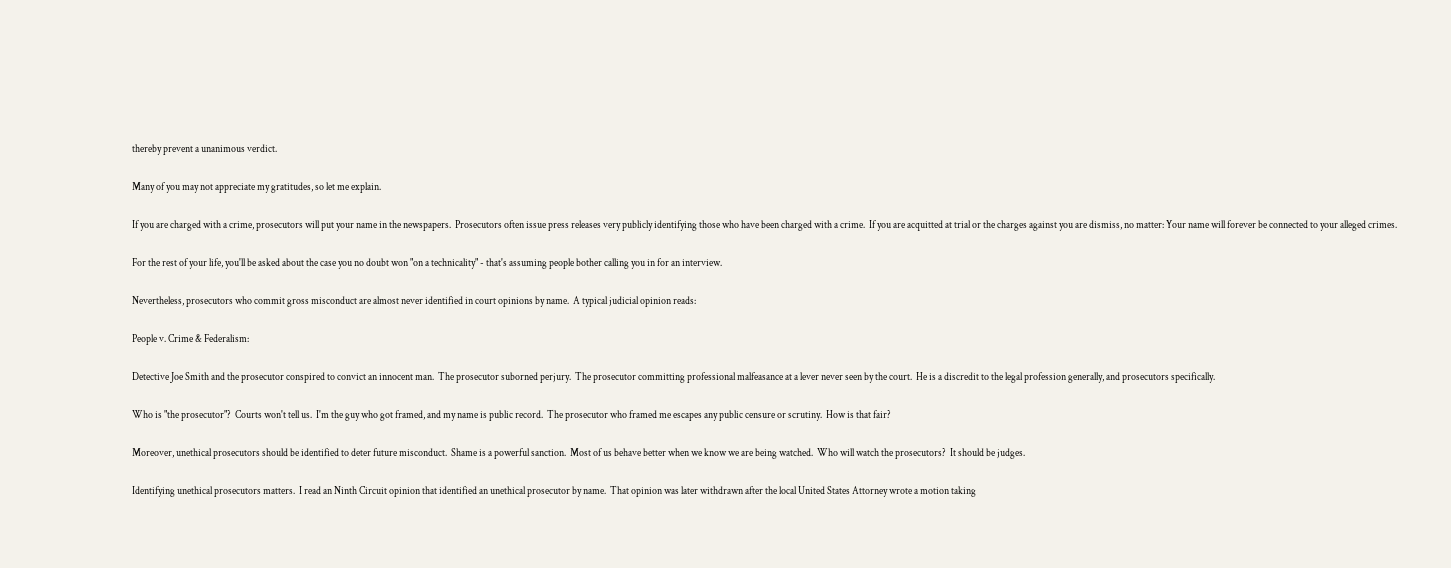thereby prevent a unanimous verdict.

Many of you may not appreciate my gratitudes, so let me explain.

If you are charged with a crime, prosecutors will put your name in the newspapers.  Prosecutors often issue press releases very publicly identifying those who have been charged with a crime.  If you are acquitted at trial or the charges against you are dismiss, no matter: Your name will forever be connected to your alleged crimes.

For the rest of your life, you'll be asked about the case you no doubt won "on a technicality" - that's assuming people bother calling you in for an interview.

Nevertheless, prosecutors who commit gross misconduct are almost never identified in court opinions by name.  A typical judicial opinion reads:

People v. Crime & Federalism:

Detective Joe Smith and the prosecutor conspired to convict an innocent man.  The prosecutor suborned perjury.  The prosecutor committing professional malfeasance at a lever never seen by the court.  He is a discredit to the legal profession generally, and prosecutors specifically.

Who is "the prosecutor"?  Courts won't tell us.  I'm the guy who got framed, and my name is public record.  The prosecutor who framed me escapes any public censure or scrutiny.  How is that fair?

Moreover, unethical prosecutors should be identified to deter future misconduct.  Shame is a powerful sanction.  Most of us behave better when we know we are being watched.  Who will watch the prosecutors?  It should be judges.

Identifying unethical prosecutors matters.  I read an Ninth Circuit opinion that identified an unethical prosecutor by name.  That opinion was later withdrawn after the local United States Attorney wrote a motion taking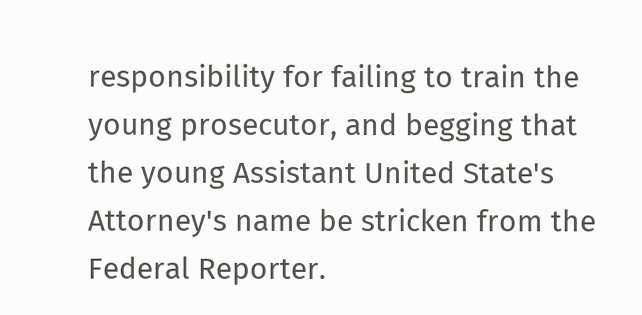responsibility for failing to train the young prosecutor, and begging that the young Assistant United State's Attorney's name be stricken from the Federal Reporter.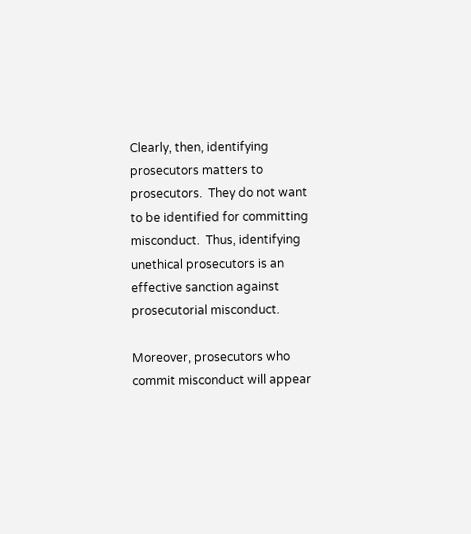Clearly, then, identifying prosecutors matters to prosecutors.  They do not want to be identified for committing misconduct.  Thus, identifying unethical prosecutors is an effective sanction against prosecutorial misconduct.

Moreover, prosecutors who commit misconduct will appear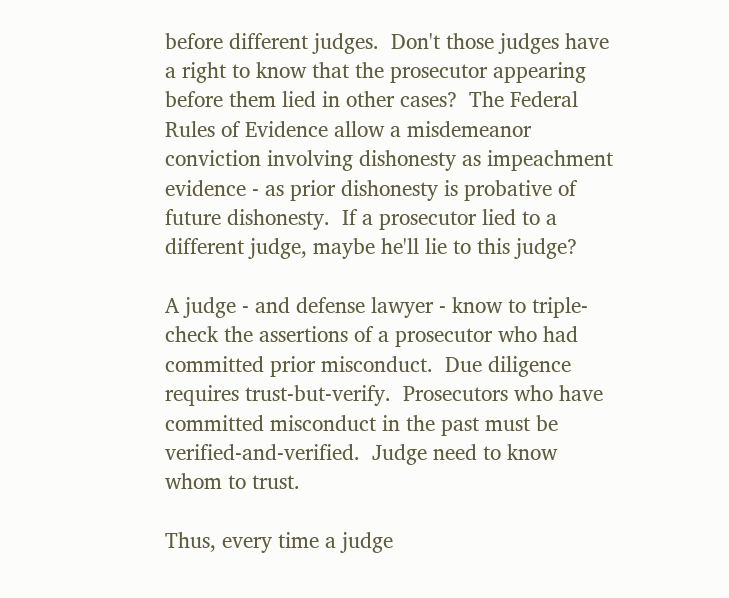before different judges.  Don't those judges have a right to know that the prosecutor appearing before them lied in other cases?  The Federal Rules of Evidence allow a misdemeanor conviction involving dishonesty as impeachment evidence - as prior dishonesty is probative of future dishonesty.  If a prosecutor lied to a different judge, maybe he'll lie to this judge?

A judge - and defense lawyer - know to triple-check the assertions of a prosecutor who had committed prior misconduct.  Due diligence requires trust-but-verify.  Prosecutors who have committed misconduct in the past must be verified-and-verified.  Judge need to know whom to trust.

Thus, every time a judge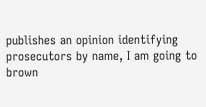publishes an opinion identifying prosecutors by name, I am going to brown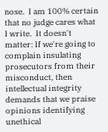nose.  I am 100% certain that no judge cares what I write.  It doesn't matter: If we're going to complain insulating prosecutors from their misconduct, then intellectual integrity demands that we praise opinions identifying unethical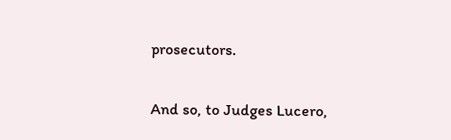prosecutors.

And so, to Judges Lucero,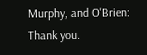Murphy, and O'Brien: Thank you.